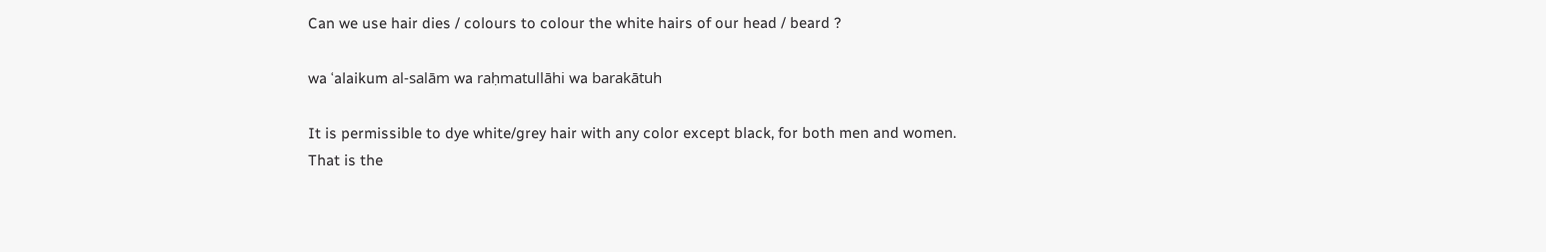Can we use hair dies / colours to colour the white hairs of our head / beard ?

wa ʿalaikum al-salām wa raḥmatullāhi wa barakātuh

It is permissible to dye white/grey hair with any color except black, for both men and women. That is the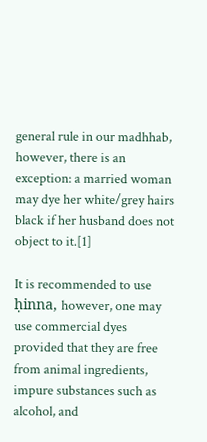general rule in our madhhab, however, there is an exception: a married woman may dye her white/grey hairs black if her husband does not object to it.[1]

It is recommended to use ḥinna, however, one may use commercial dyes provided that they are free from animal ingredients, impure substances such as alcohol, and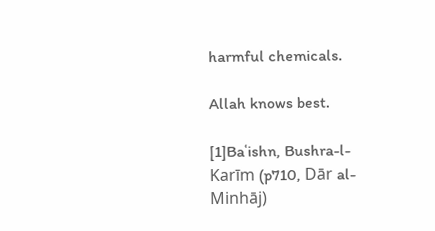harmful chemicals.

Allah knows best.

[1]Baʿishn, Bushra-l-Karīm (p710, Dār al-Minhāj)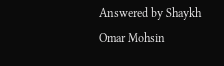Answered by Shaykh Omar Mohsin